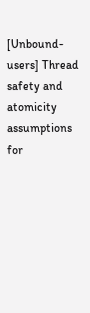[Unbound-users] Thread safety and atomicity assumptions for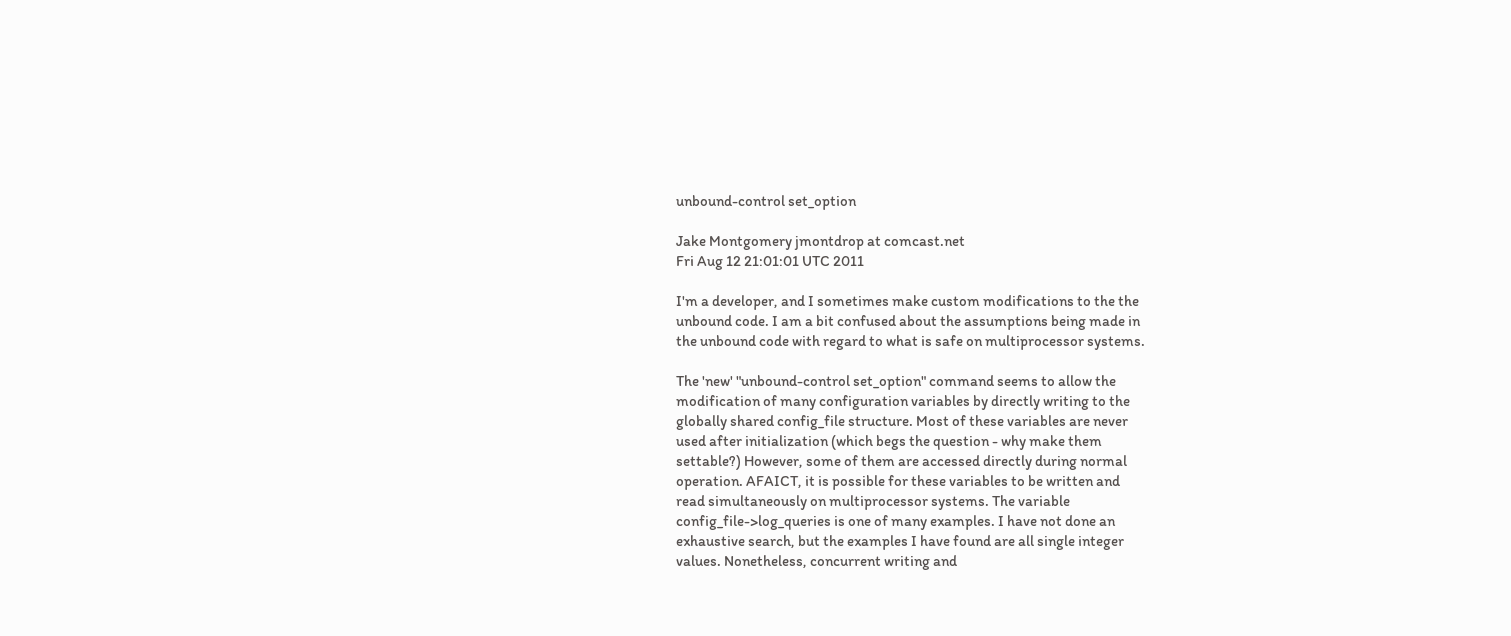unbound-control set_option

Jake Montgomery jmontdrop at comcast.net
Fri Aug 12 21:01:01 UTC 2011

I'm a developer, and I sometimes make custom modifications to the the
unbound code. I am a bit confused about the assumptions being made in
the unbound code with regard to what is safe on multiprocessor systems.

The 'new' "unbound-control set_option" command seems to allow the
modification of many configuration variables by directly writing to the
globally shared config_file structure. Most of these variables are never
used after initialization (which begs the question - why make them
settable?) However, some of them are accessed directly during normal
operation. AFAICT, it is possible for these variables to be written and
read simultaneously on multiprocessor systems. The variable
config_file->log_queries is one of many examples. I have not done an
exhaustive search, but the examples I have found are all single integer
values. Nonetheless, concurrent writing and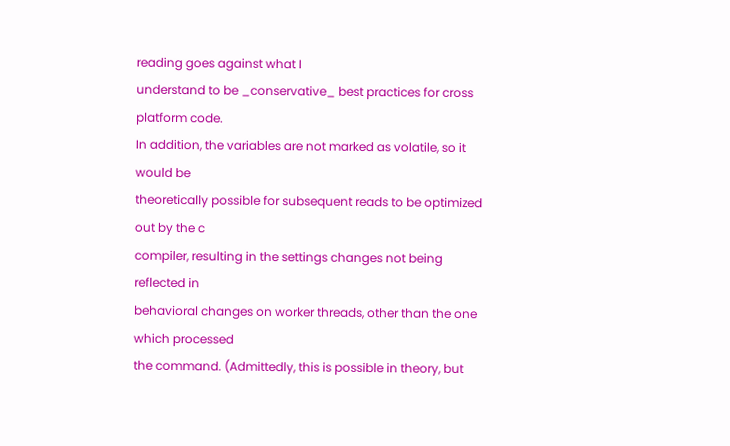reading goes against what I
understand to be _conservative_ best practices for cross platform code.
In addition, the variables are not marked as volatile, so it would be
theoretically possible for subsequent reads to be optimized out by the c
compiler, resulting in the settings changes not being reflected in
behavioral changes on worker threads, other than the one which processed
the command. (Admittedly, this is possible in theory, but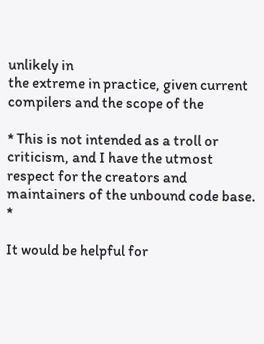unlikely in
the extreme in practice, given current compilers and the scope of the

* This is not intended as a troll or criticism, and I have the utmost
respect for the creators and maintainers of the unbound code base. *

It would be helpful for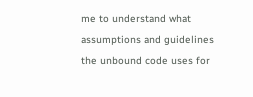me to understand what assumptions and guidelines
the unbound code uses for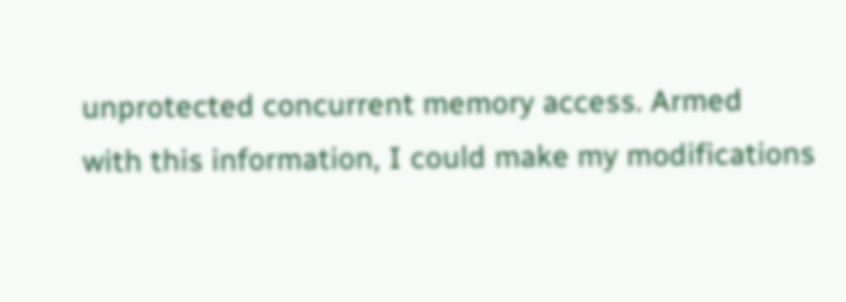unprotected concurrent memory access. Armed
with this information, I could make my modifications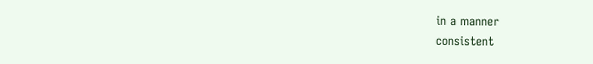in a manner
consistent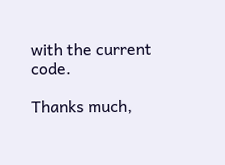with the current code.

Thanks much,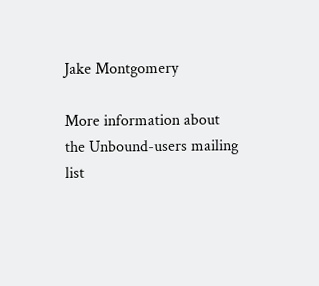Jake Montgomery

More information about the Unbound-users mailing list